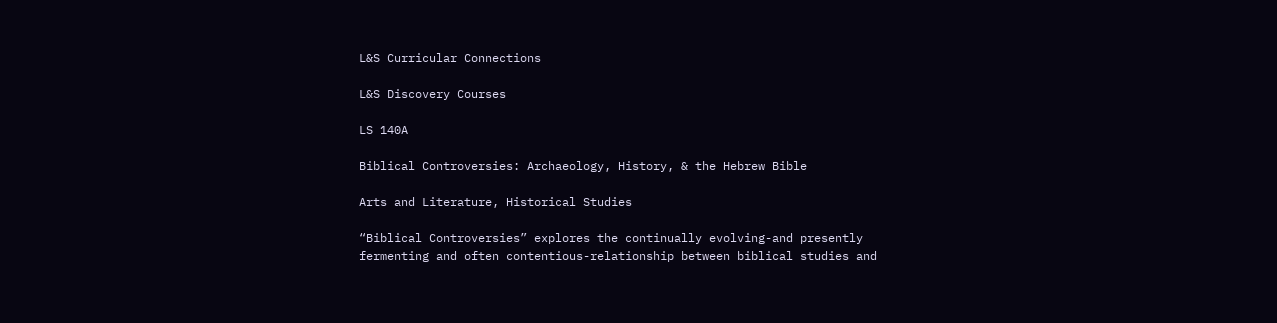L&S Curricular Connections

L&S Discovery Courses

LS 140A

Biblical Controversies: Archaeology, History, & the Hebrew Bible

Arts and Literature, Historical Studies

“Biblical Controversies” explores the continually evolving-and presently fermenting and often contentious-relationship between biblical studies and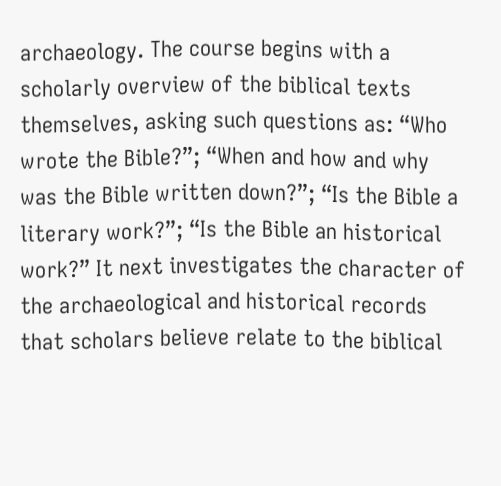archaeology. The course begins with a scholarly overview of the biblical texts themselves, asking such questions as: “Who wrote the Bible?”; “When and how and why was the Bible written down?”; “Is the Bible a literary work?”; “Is the Bible an historical work?” It next investigates the character of the archaeological and historical records that scholars believe relate to the biblical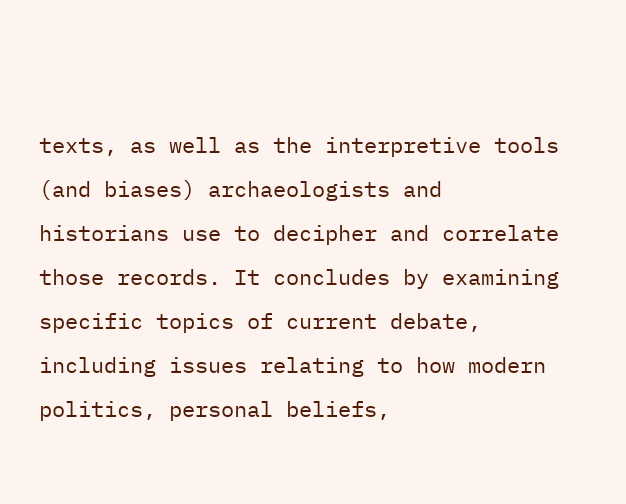texts, as well as the interpretive tools (and biases) archaeologists and historians use to decipher and correlate those records. It concludes by examining specific topics of current debate, including issues relating to how modern politics, personal beliefs,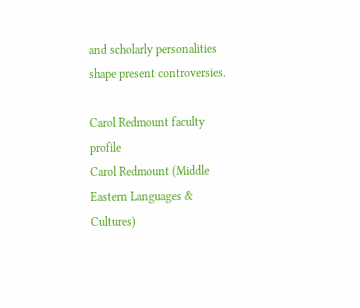and scholarly personalities shape present controversies.

Carol Redmount faculty profile
Carol Redmount (Middle Eastern Languages & Cultures)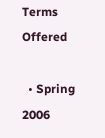Terms Offered

  • Spring 2006